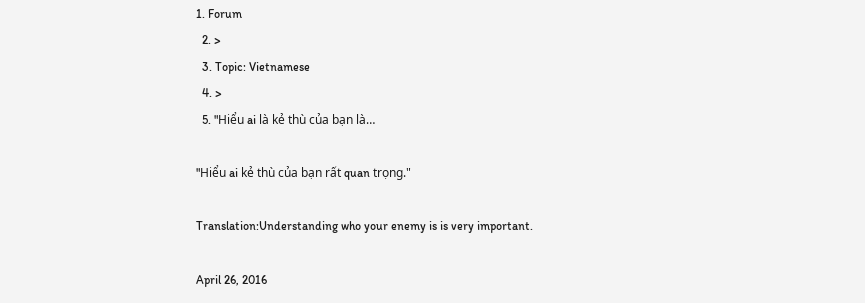1. Forum
  2. >
  3. Topic: Vietnamese
  4. >
  5. "Hiểu ai là kẻ thù của bạn là…

"Hiểu ai kẻ thù của bạn rất quan trọng."

Translation:Understanding who your enemy is is very important.

April 26, 2016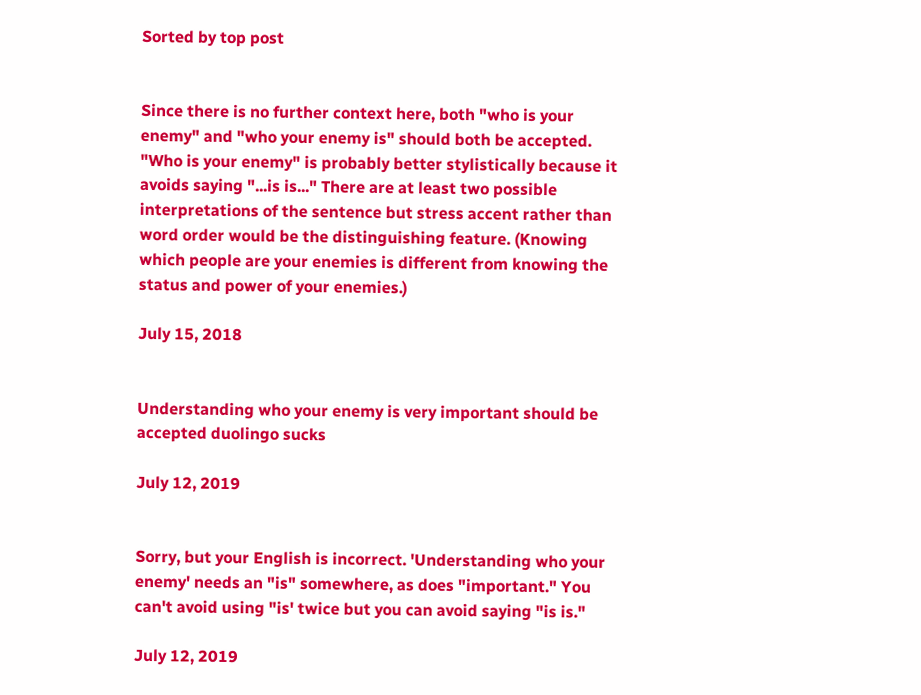Sorted by top post


Since there is no further context here, both "who is your enemy" and "who your enemy is" should both be accepted. "Who is your enemy" is probably better stylistically because it avoids saying "...is is..." There are at least two possible interpretations of the sentence but stress accent rather than word order would be the distinguishing feature. (Knowing which people are your enemies is different from knowing the status and power of your enemies.)

July 15, 2018


Understanding who your enemy is very important should be accepted duolingo sucks

July 12, 2019


Sorry, but your English is incorrect. 'Understanding who your enemy' needs an "is" somewhere, as does "important." You can't avoid using "is' twice but you can avoid saying "is is."

July 12, 2019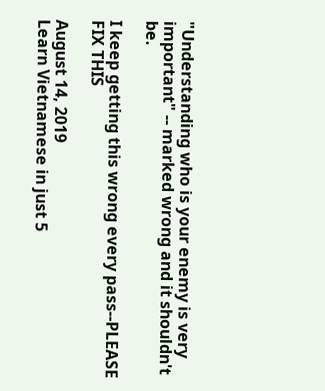"Understanding who is your enemy is very important" -- marked wrong and it shouldn't be.

I keep getting this wrong every pass--PLEASE FIX THIS

August 14, 2019
Learn Vietnamese in just 5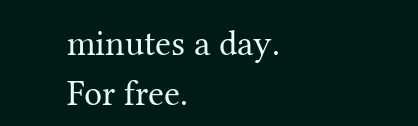minutes a day. For free.